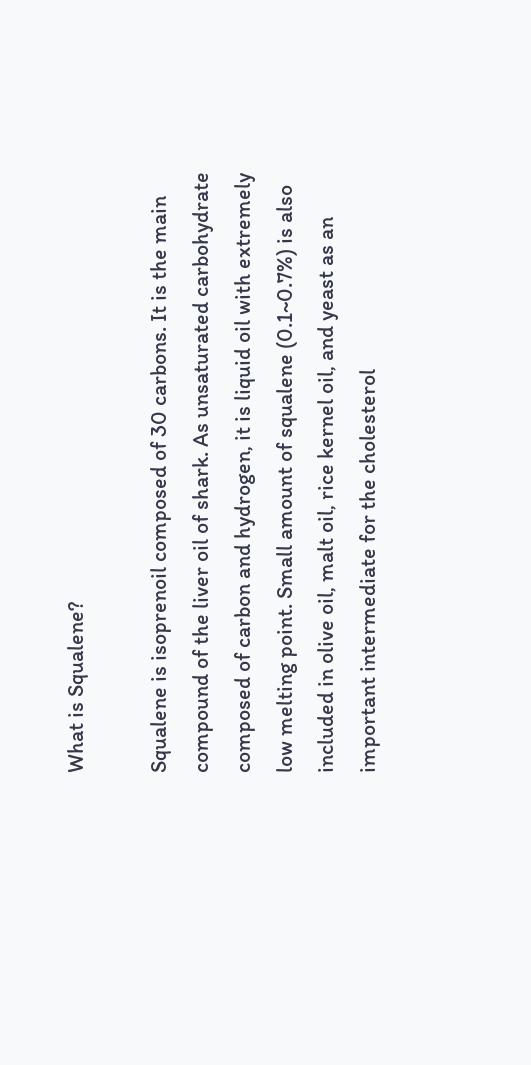What is Squalene?

Squalene is isoprenoil composed of 30 carbons. It is the main compound of the liver oil of shark. As unsaturated carbohydrate composed of carbon and hydrogen, it is liquid oil with extremely low melting point. Small amount of squalene (0.1~0.7%) is also included in olive oil, malt oil, rice kernel oil, and yeast as an important intermediate for the cholesterol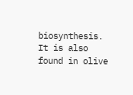biosynthesis. It is also found in olive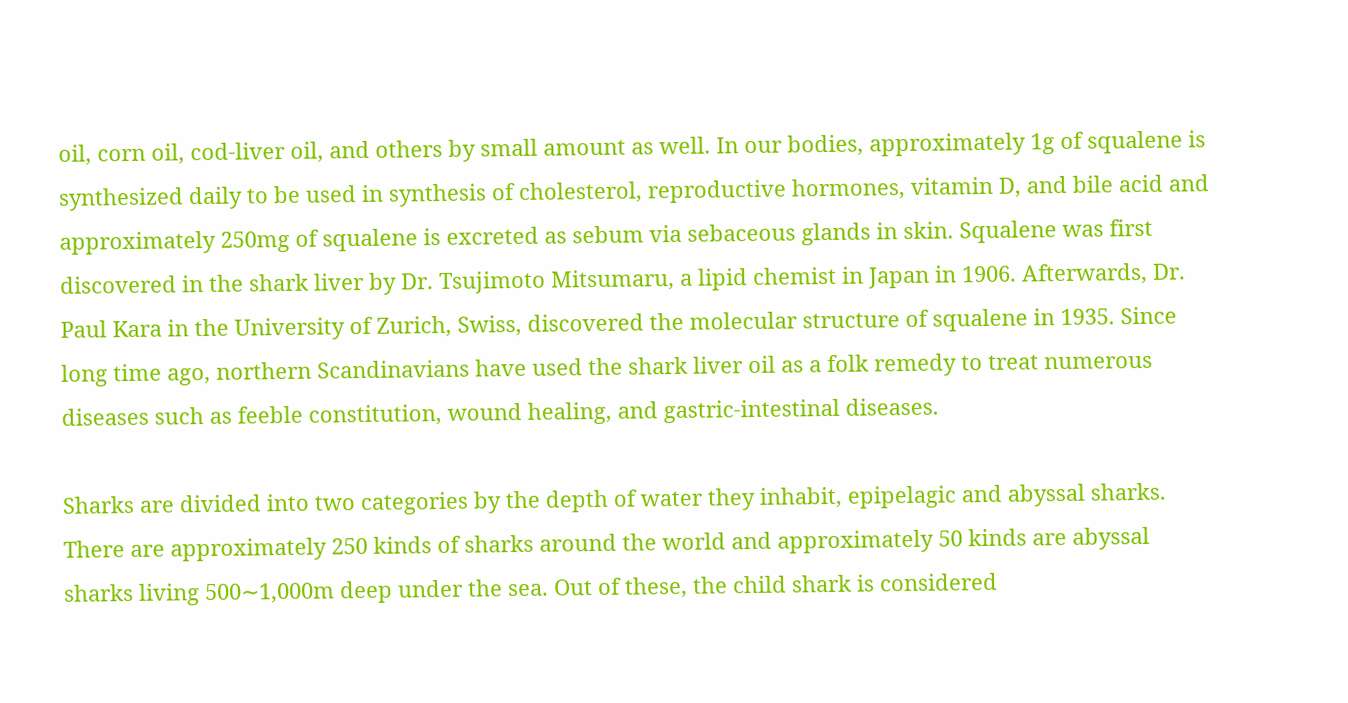oil, corn oil, cod-liver oil, and others by small amount as well. In our bodies, approximately 1g of squalene is synthesized daily to be used in synthesis of cholesterol, reproductive hormones, vitamin D, and bile acid and approximately 250mg of squalene is excreted as sebum via sebaceous glands in skin. Squalene was first discovered in the shark liver by Dr. Tsujimoto Mitsumaru, a lipid chemist in Japan in 1906. Afterwards, Dr. Paul Kara in the University of Zurich, Swiss, discovered the molecular structure of squalene in 1935. Since long time ago, northern Scandinavians have used the shark liver oil as a folk remedy to treat numerous diseases such as feeble constitution, wound healing, and gastric-intestinal diseases.

Sharks are divided into two categories by the depth of water they inhabit, epipelagic and abyssal sharks. There are approximately 250 kinds of sharks around the world and approximately 50 kinds are abyssal sharks living 500∼1,000m deep under the sea. Out of these, the child shark is considered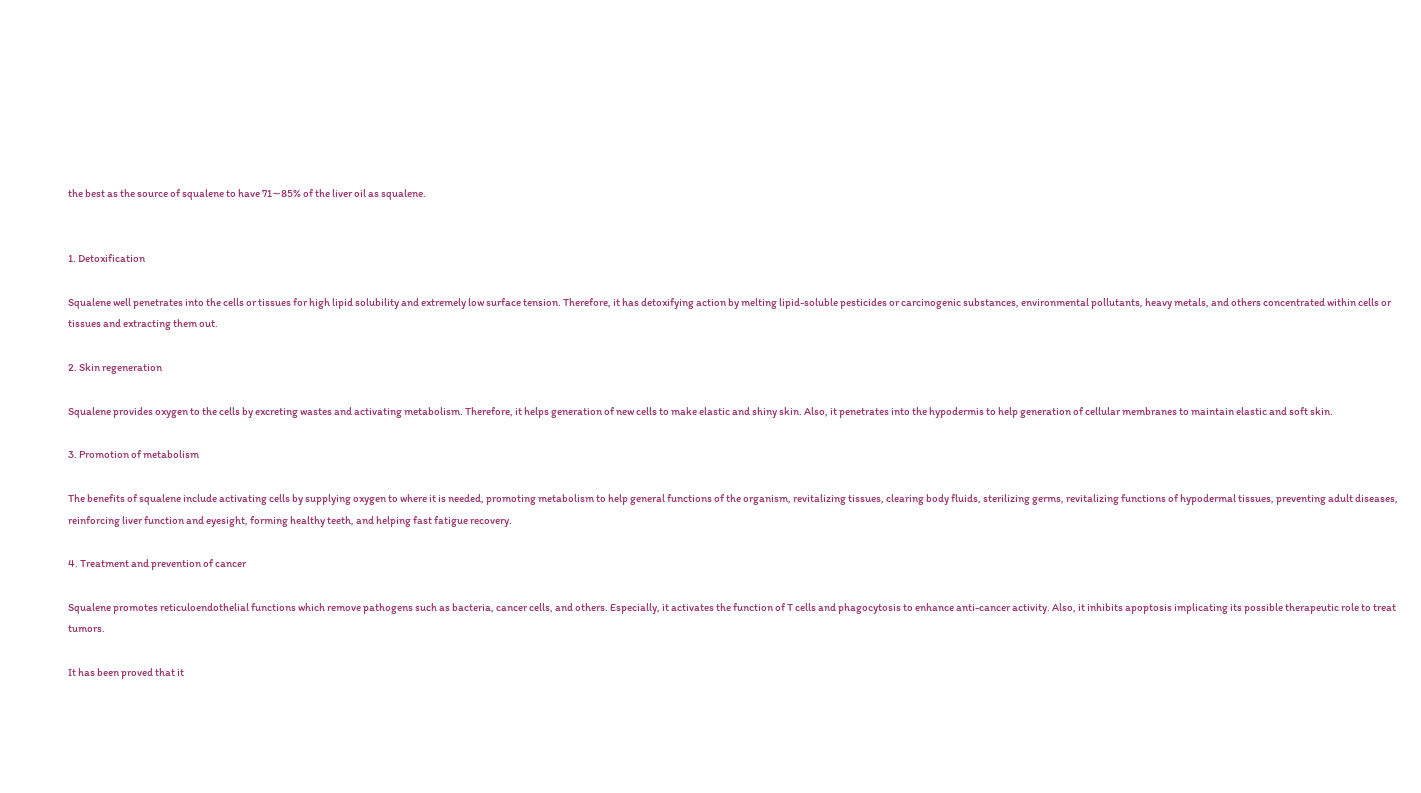the best as the source of squalene to have 71∼85% of the liver oil as squalene.


1. Detoxification

Squalene well penetrates into the cells or tissues for high lipid solubility and extremely low surface tension. Therefore, it has detoxifying action by melting lipid-soluble pesticides or carcinogenic substances, environmental pollutants, heavy metals, and others concentrated within cells or tissues and extracting them out.

2. Skin regeneration

Squalene provides oxygen to the cells by excreting wastes and activating metabolism. Therefore, it helps generation of new cells to make elastic and shiny skin. Also, it penetrates into the hypodermis to help generation of cellular membranes to maintain elastic and soft skin.

3. Promotion of metabolism

The benefits of squalene include activating cells by supplying oxygen to where it is needed, promoting metabolism to help general functions of the organism, revitalizing tissues, clearing body fluids, sterilizing germs, revitalizing functions of hypodermal tissues, preventing adult diseases, reinforcing liver function and eyesight, forming healthy teeth, and helping fast fatigue recovery.

4. Treatment and prevention of cancer

Squalene promotes reticuloendothelial functions which remove pathogens such as bacteria, cancer cells, and others. Especially, it activates the function of T cells and phagocytosis to enhance anti-cancer activity. Also, it inhibits apoptosis implicating its possible therapeutic role to treat tumors.

It has been proved that it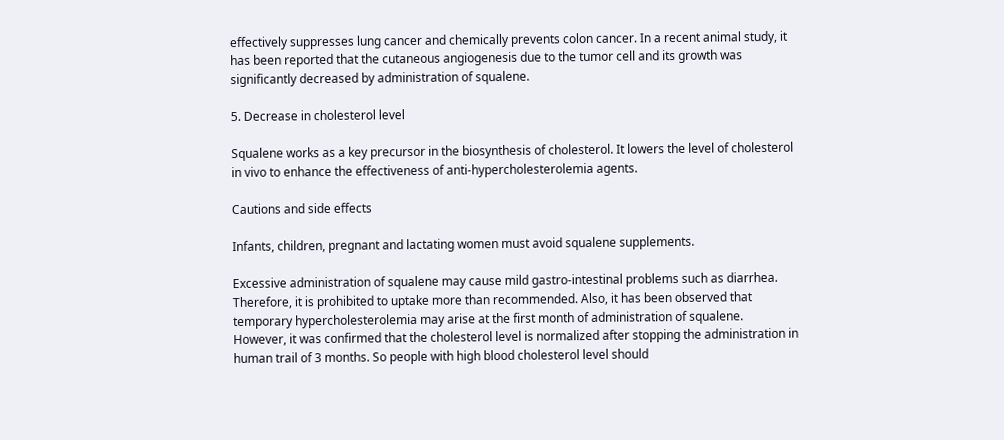effectively suppresses lung cancer and chemically prevents colon cancer. In a recent animal study, it has been reported that the cutaneous angiogenesis due to the tumor cell and its growth was significantly decreased by administration of squalene.

5. Decrease in cholesterol level

Squalene works as a key precursor in the biosynthesis of cholesterol. It lowers the level of cholesterol in vivo to enhance the effectiveness of anti-hypercholesterolemia agents.

Cautions and side effects

Infants, children, pregnant and lactating women must avoid squalene supplements.

Excessive administration of squalene may cause mild gastro-intestinal problems such as diarrhea. Therefore, it is prohibited to uptake more than recommended. Also, it has been observed that temporary hypercholesterolemia may arise at the first month of administration of squalene. However, it was confirmed that the cholesterol level is normalized after stopping the administration in human trail of 3 months. So people with high blood cholesterol level should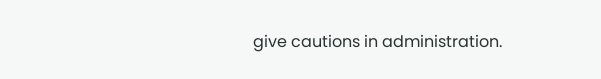give cautions in administration.